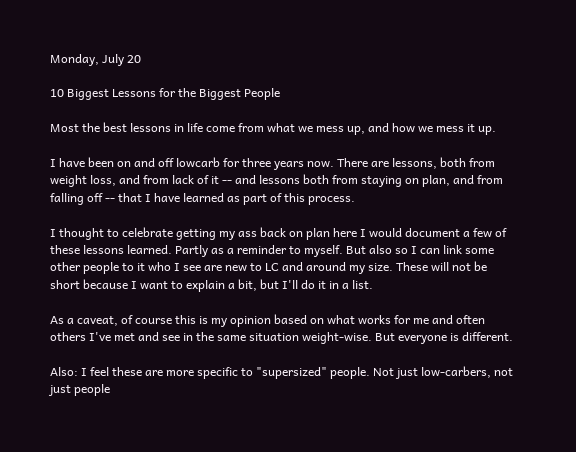Monday, July 20

10 Biggest Lessons for the Biggest People

Most the best lessons in life come from what we mess up, and how we mess it up.

I have been on and off lowcarb for three years now. There are lessons, both from weight loss, and from lack of it -- and lessons both from staying on plan, and from falling off -- that I have learned as part of this process.

I thought to celebrate getting my ass back on plan here I would document a few of these lessons learned. Partly as a reminder to myself. But also so I can link some other people to it who I see are new to LC and around my size. These will not be short because I want to explain a bit, but I'll do it in a list.

As a caveat, of course this is my opinion based on what works for me and often others I've met and see in the same situation weight-wise. But everyone is different.

Also: I feel these are more specific to "supersized" people. Not just low-carbers, not just people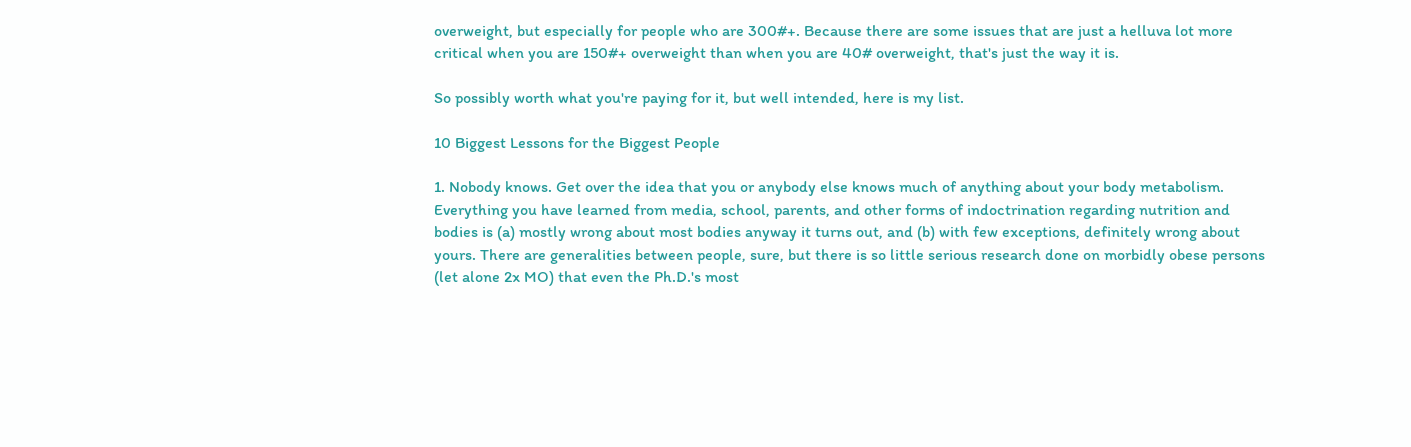overweight, but especially for people who are 300#+. Because there are some issues that are just a helluva lot more critical when you are 150#+ overweight than when you are 40# overweight, that's just the way it is.

So possibly worth what you're paying for it, but well intended, here is my list.

10 Biggest Lessons for the Biggest People

1. Nobody knows. Get over the idea that you or anybody else knows much of anything about your body metabolism. Everything you have learned from media, school, parents, and other forms of indoctrination regarding nutrition and bodies is (a) mostly wrong about most bodies anyway it turns out, and (b) with few exceptions, definitely wrong about yours. There are generalities between people, sure, but there is so little serious research done on morbidly obese persons (let alone 2x MO) that even the Ph.D.'s most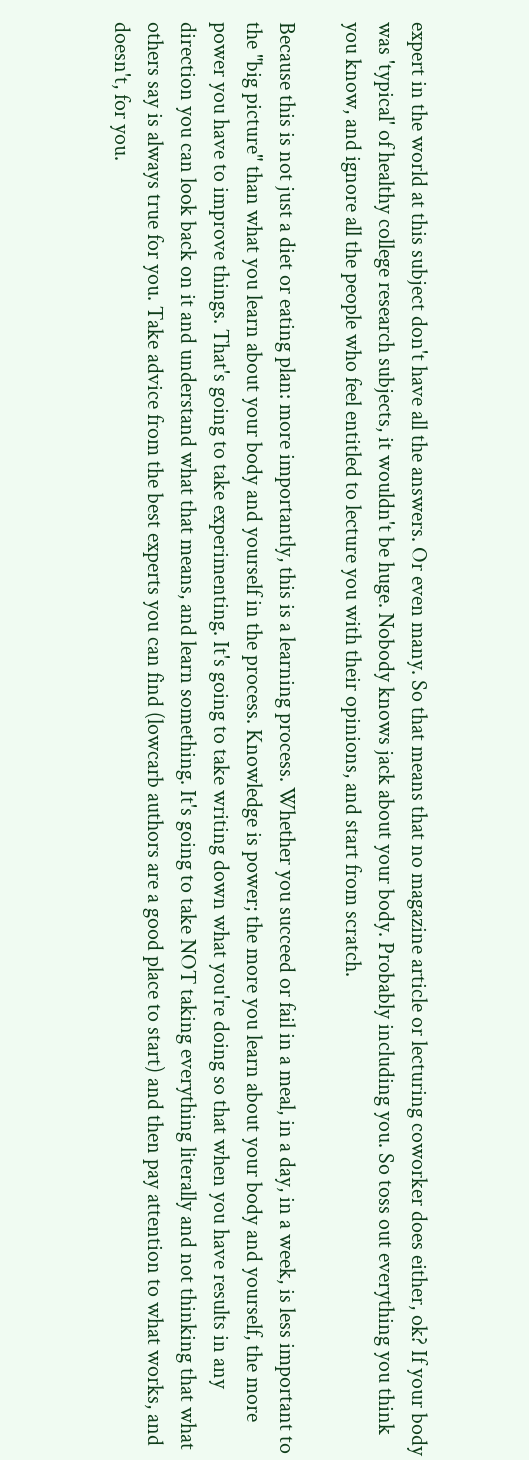expert in the world at this subject don't have all the answers. Or even many. So that means that no magazine article or lecturing coworker does either, ok? If your body was 'typical' of healthy college research subjects, it wouldn't be huge. Nobody knows jack about your body. Probably including you. So toss out everything you think you know, and ignore all the people who feel entitled to lecture you with their opinions, and start from scratch.

Because this is not just a diet or eating plan: more importantly, this is a learning process. Whether you succeed or fail in a meal, in a day, in a week, is less important to the "big picture" than what you learn about your body and yourself in the process. Knowledge is power; the more you learn about your body and yourself, the more power you have to improve things. That's going to take experimenting. It's going to take writing down what you're doing so that when you have results in any direction you can look back on it and understand what that means, and learn something. It's going to take NOT taking everything literally and not thinking that what others say is always true for you. Take advice from the best experts you can find (lowcarb authors are a good place to start) and then pay attention to what works, and doesn't, for you.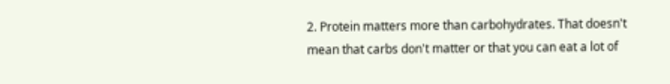2. Protein matters more than carbohydrates. That doesn't mean that carbs don't matter or that you can eat a lot of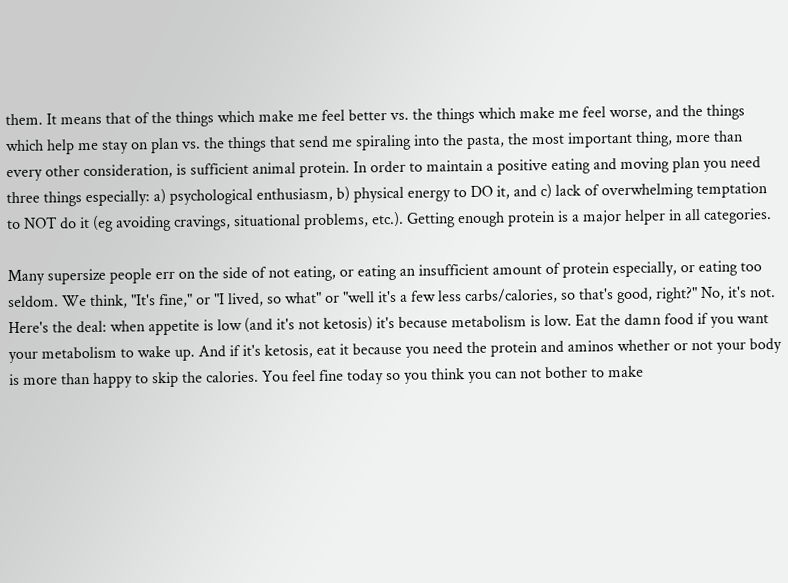them. It means that of the things which make me feel better vs. the things which make me feel worse, and the things which help me stay on plan vs. the things that send me spiraling into the pasta, the most important thing, more than every other consideration, is sufficient animal protein. In order to maintain a positive eating and moving plan you need three things especially: a) psychological enthusiasm, b) physical energy to DO it, and c) lack of overwhelming temptation to NOT do it (eg avoiding cravings, situational problems, etc.). Getting enough protein is a major helper in all categories.

Many supersize people err on the side of not eating, or eating an insufficient amount of protein especially, or eating too seldom. We think, "It's fine," or "I lived, so what" or "well it's a few less carbs/calories, so that's good, right?" No, it's not. Here's the deal: when appetite is low (and it's not ketosis) it's because metabolism is low. Eat the damn food if you want your metabolism to wake up. And if it's ketosis, eat it because you need the protein and aminos whether or not your body is more than happy to skip the calories. You feel fine today so you think you can not bother to make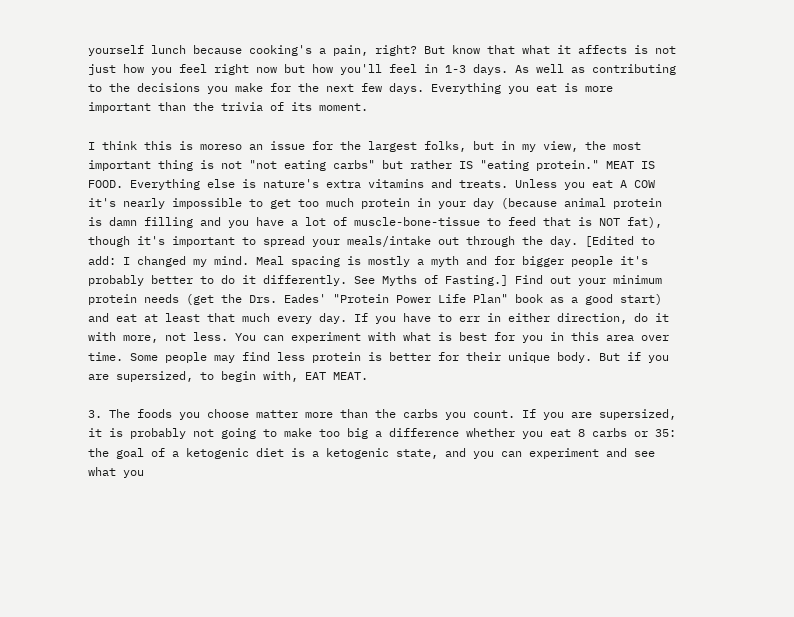yourself lunch because cooking's a pain, right? But know that what it affects is not just how you feel right now but how you'll feel in 1-3 days. As well as contributing to the decisions you make for the next few days. Everything you eat is more important than the trivia of its moment.

I think this is moreso an issue for the largest folks, but in my view, the most important thing is not "not eating carbs" but rather IS "eating protein." MEAT IS FOOD. Everything else is nature's extra vitamins and treats. Unless you eat A COW it's nearly impossible to get too much protein in your day (because animal protein is damn filling and you have a lot of muscle-bone-tissue to feed that is NOT fat), though it's important to spread your meals/intake out through the day. [Edited to add: I changed my mind. Meal spacing is mostly a myth and for bigger people it's probably better to do it differently. See Myths of Fasting.] Find out your minimum protein needs (get the Drs. Eades' "Protein Power Life Plan" book as a good start) and eat at least that much every day. If you have to err in either direction, do it with more, not less. You can experiment with what is best for you in this area over time. Some people may find less protein is better for their unique body. But if you are supersized, to begin with, EAT MEAT.

3. The foods you choose matter more than the carbs you count. If you are supersized, it is probably not going to make too big a difference whether you eat 8 carbs or 35: the goal of a ketogenic diet is a ketogenic state, and you can experiment and see what you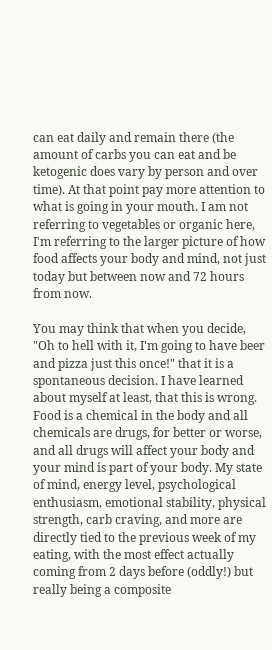can eat daily and remain there (the amount of carbs you can eat and be ketogenic does vary by person and over time). At that point pay more attention to what is going in your mouth. I am not referring to vegetables or organic here, I'm referring to the larger picture of how food affects your body and mind, not just today but between now and 72 hours from now.

You may think that when you decide, "Oh to hell with it, I'm going to have beer and pizza just this once!" that it is a spontaneous decision. I have learned about myself at least, that this is wrong. Food is a chemical in the body and all chemicals are drugs, for better or worse, and all drugs will affect your body and your mind is part of your body. My state of mind, energy level, psychological enthusiasm, emotional stability, physical strength, carb craving, and more are directly tied to the previous week of my eating, with the most effect actually coming from 2 days before (oddly!) but really being a composite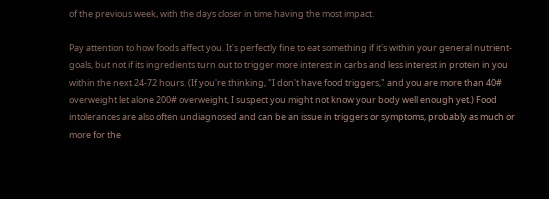of the previous week, with the days closer in time having the most impact.

Pay attention to how foods affect you. It's perfectly fine to eat something if it's within your general nutrient-goals, but not if its ingredients turn out to trigger more interest in carbs and less interest in protein in you within the next 24-72 hours. (If you're thinking, "I don't have food triggers," and you are more than 40# overweight let alone 200# overweight, I suspect you might not know your body well enough yet.) Food intolerances are also often undiagnosed and can be an issue in triggers or symptoms, probably as much or more for the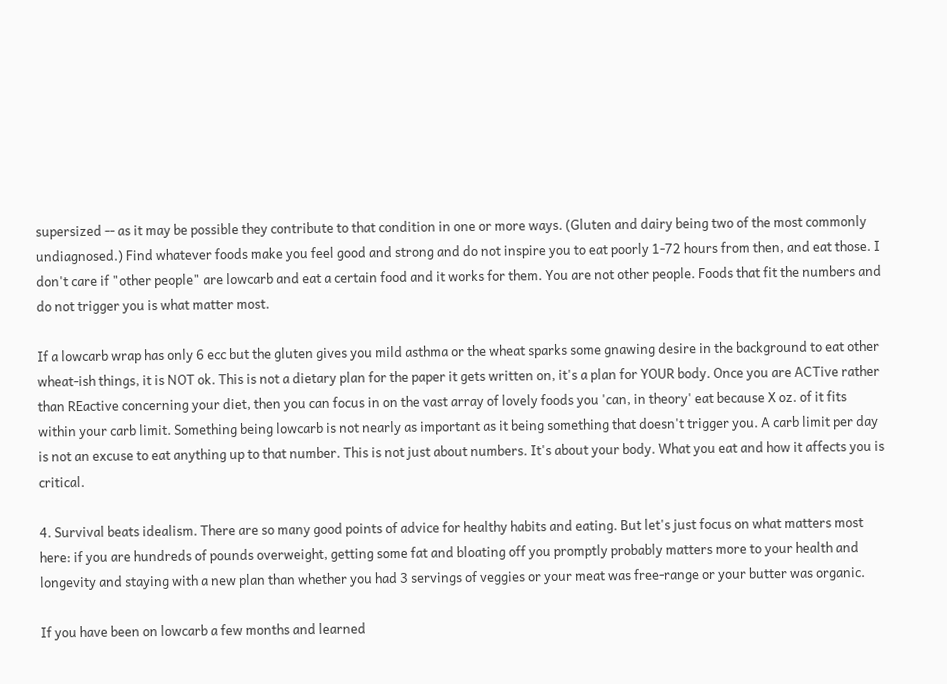supersized -- as it may be possible they contribute to that condition in one or more ways. (Gluten and dairy being two of the most commonly undiagnosed.) Find whatever foods make you feel good and strong and do not inspire you to eat poorly 1-72 hours from then, and eat those. I don't care if "other people" are lowcarb and eat a certain food and it works for them. You are not other people. Foods that fit the numbers and do not trigger you is what matter most.

If a lowcarb wrap has only 6 ecc but the gluten gives you mild asthma or the wheat sparks some gnawing desire in the background to eat other wheat-ish things, it is NOT ok. This is not a dietary plan for the paper it gets written on, it's a plan for YOUR body. Once you are ACTive rather than REactive concerning your diet, then you can focus in on the vast array of lovely foods you 'can, in theory' eat because X oz. of it fits within your carb limit. Something being lowcarb is not nearly as important as it being something that doesn't trigger you. A carb limit per day is not an excuse to eat anything up to that number. This is not just about numbers. It's about your body. What you eat and how it affects you is critical.

4. Survival beats idealism. There are so many good points of advice for healthy habits and eating. But let's just focus on what matters most here: if you are hundreds of pounds overweight, getting some fat and bloating off you promptly probably matters more to your health and longevity and staying with a new plan than whether you had 3 servings of veggies or your meat was free-range or your butter was organic.

If you have been on lowcarb a few months and learned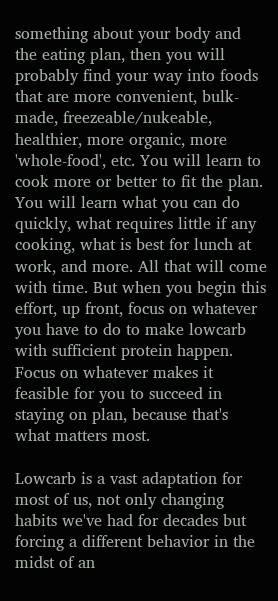something about your body and the eating plan, then you will probably find your way into foods that are more convenient, bulk-made, freezeable/nukeable, healthier, more organic, more 'whole-food', etc. You will learn to cook more or better to fit the plan. You will learn what you can do quickly, what requires little if any cooking, what is best for lunch at work, and more. All that will come with time. But when you begin this effort, up front, focus on whatever you have to do to make lowcarb with sufficient protein happen. Focus on whatever makes it feasible for you to succeed in staying on plan, because that's what matters most.

Lowcarb is a vast adaptation for most of us, not only changing habits we've had for decades but forcing a different behavior in the midst of an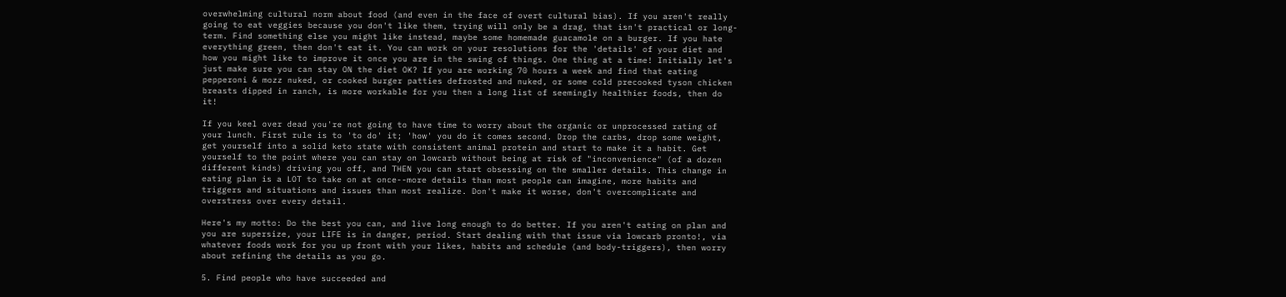overwhelming cultural norm about food (and even in the face of overt cultural bias). If you aren't really going to eat veggies because you don't like them, trying will only be a drag, that isn't practical or long-term. Find something else you might like instead, maybe some homemade guacamole on a burger. If you hate everything green, then don't eat it. You can work on your resolutions for the 'details' of your diet and how you might like to improve it once you are in the swing of things. One thing at a time! Initially let's just make sure you can stay ON the diet OK? If you are working 70 hours a week and find that eating pepperoni & mozz nuked, or cooked burger patties defrosted and nuked, or some cold precooked tyson chicken breasts dipped in ranch, is more workable for you then a long list of seemingly healthier foods, then do it!

If you keel over dead you're not going to have time to worry about the organic or unprocessed rating of your lunch. First rule is to 'to do' it; 'how' you do it comes second. Drop the carbs, drop some weight, get yourself into a solid keto state with consistent animal protein and start to make it a habit. Get yourself to the point where you can stay on lowcarb without being at risk of "inconvenience" (of a dozen different kinds) driving you off, and THEN you can start obsessing on the smaller details. This change in eating plan is a LOT to take on at once--more details than most people can imagine, more habits and triggers and situations and issues than most realize. Don't make it worse, don't overcomplicate and overstress over every detail.

Here's my motto: Do the best you can, and live long enough to do better. If you aren't eating on plan and you are supersize, your LIFE is in danger, period. Start dealing with that issue via lowcarb pronto!, via whatever foods work for you up front with your likes, habits and schedule (and body-triggers), then worry about refining the details as you go.

5. Find people who have succeeded and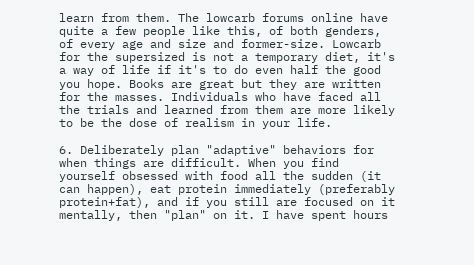learn from them. The lowcarb forums online have quite a few people like this, of both genders, of every age and size and former-size. Lowcarb for the supersized is not a temporary diet, it's a way of life if it's to do even half the good you hope. Books are great but they are written for the masses. Individuals who have faced all the trials and learned from them are more likely to be the dose of realism in your life.

6. Deliberately plan "adaptive" behaviors for when things are difficult. When you find yourself obsessed with food all the sudden (it can happen), eat protein immediately (preferably protein+fat), and if you still are focused on it mentally, then "plan" on it. I have spent hours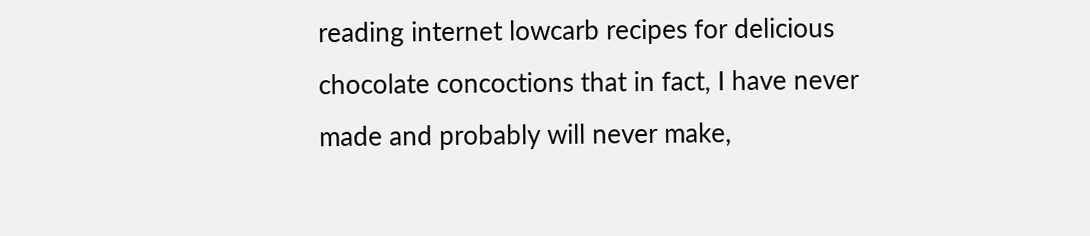reading internet lowcarb recipes for delicious chocolate concoctions that in fact, I have never made and probably will never make,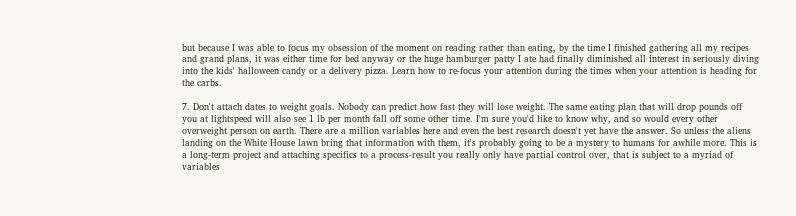but because I was able to focus my obsession of the moment on reading rather than eating, by the time I finished gathering all my recipes and grand plans, it was either time for bed anyway or the huge hamburger patty I ate had finally diminished all interest in seriously diving into the kids' halloween candy or a delivery pizza. Learn how to re-focus your attention during the times when your attention is heading for the carbs.

7. Don't attach dates to weight goals. Nobody can predict how fast they will lose weight. The same eating plan that will drop pounds off you at lightspeed will also see 1 lb per month fall off some other time. I'm sure you'd like to know why, and so would every other overweight person on earth. There are a million variables here and even the best research doesn't yet have the answer. So unless the aliens landing on the White House lawn bring that information with them, it's probably going to be a mystery to humans for awhile more. This is a long-term project and attaching specifics to a process-result you really only have partial control over, that is subject to a myriad of variables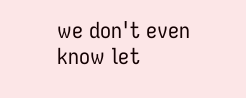we don't even know let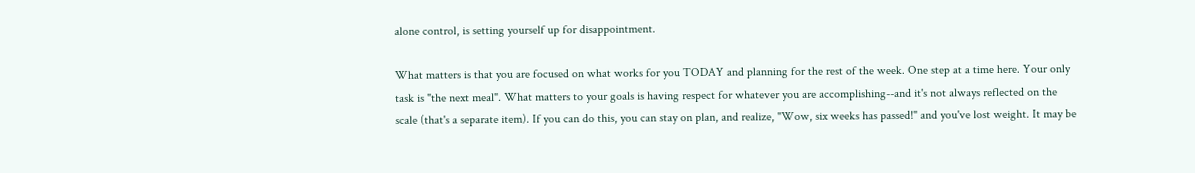alone control, is setting yourself up for disappointment.

What matters is that you are focused on what works for you TODAY and planning for the rest of the week. One step at a time here. Your only task is "the next meal". What matters to your goals is having respect for whatever you are accomplishing--and it's not always reflected on the scale (that's a separate item). If you can do this, you can stay on plan, and realize, "Wow, six weeks has passed!" and you've lost weight. It may be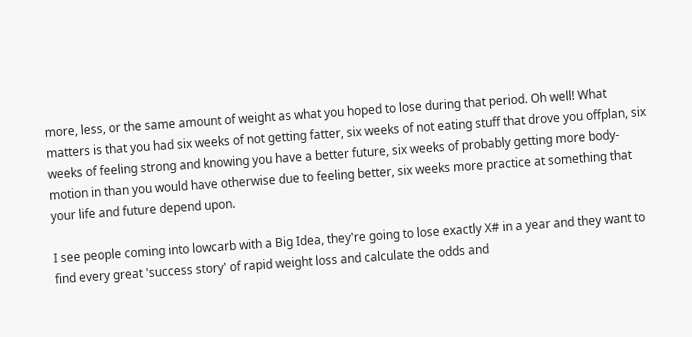more, less, or the same amount of weight as what you hoped to lose during that period. Oh well! What matters is that you had six weeks of not getting fatter, six weeks of not eating stuff that drove you offplan, six weeks of feeling strong and knowing you have a better future, six weeks of probably getting more body-motion in than you would have otherwise due to feeling better, six weeks more practice at something that your life and future depend upon.

I see people coming into lowcarb with a Big Idea, they're going to lose exactly X# in a year and they want to find every great 'success story' of rapid weight loss and calculate the odds and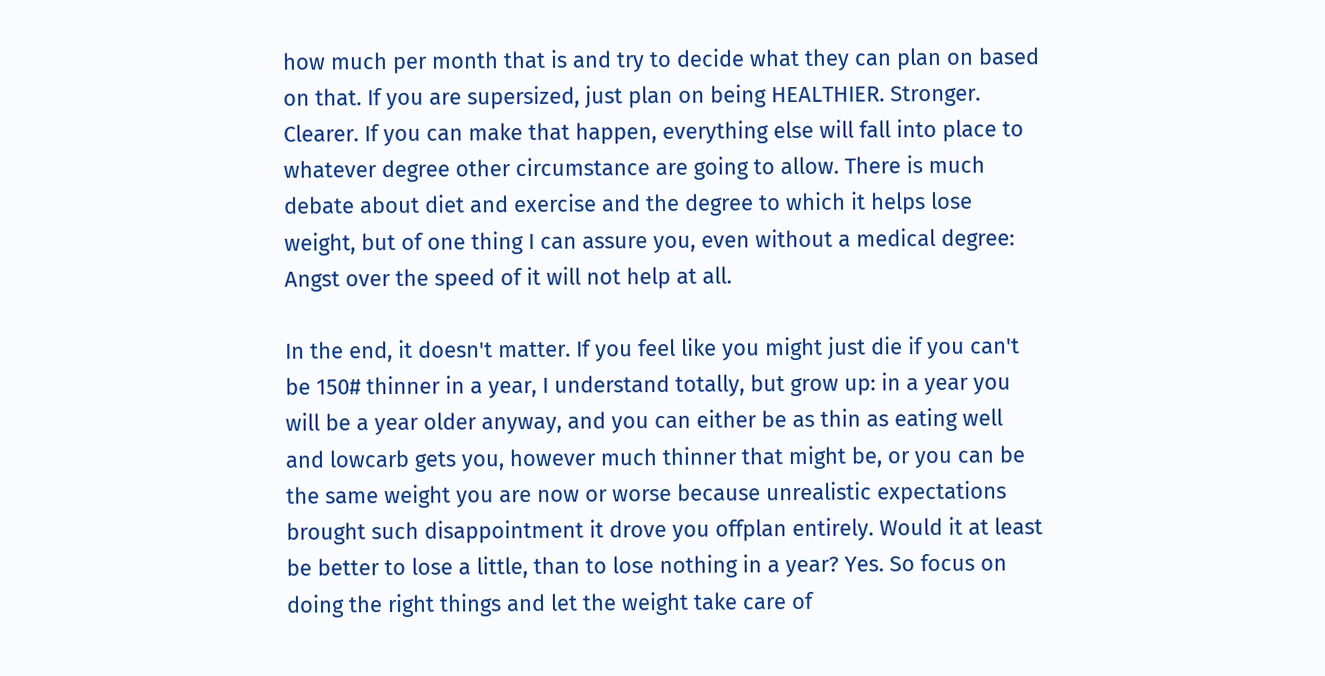how much per month that is and try to decide what they can plan on based on that. If you are supersized, just plan on being HEALTHIER. Stronger. Clearer. If you can make that happen, everything else will fall into place to whatever degree other circumstance are going to allow. There is much debate about diet and exercise and the degree to which it helps lose weight, but of one thing I can assure you, even without a medical degree: Angst over the speed of it will not help at all.

In the end, it doesn't matter. If you feel like you might just die if you can't be 150# thinner in a year, I understand totally, but grow up: in a year you will be a year older anyway, and you can either be as thin as eating well and lowcarb gets you, however much thinner that might be, or you can be the same weight you are now or worse because unrealistic expectations brought such disappointment it drove you offplan entirely. Would it at least be better to lose a little, than to lose nothing in a year? Yes. So focus on doing the right things and let the weight take care of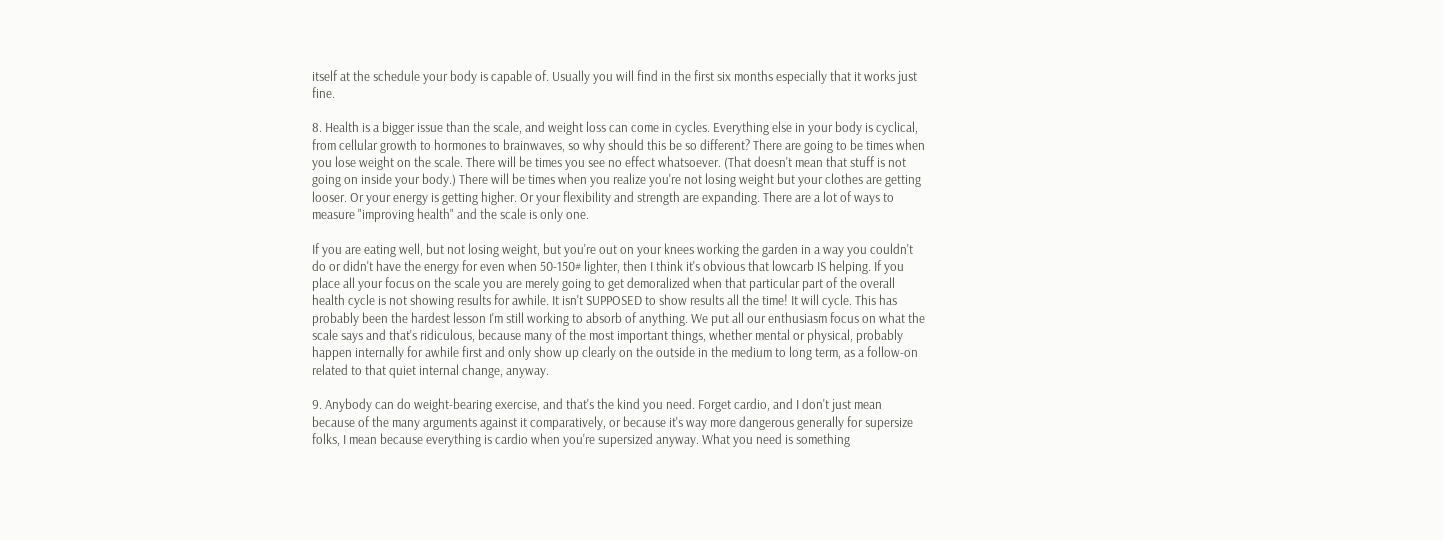itself at the schedule your body is capable of. Usually you will find in the first six months especially that it works just fine.

8. Health is a bigger issue than the scale, and weight loss can come in cycles. Everything else in your body is cyclical, from cellular growth to hormones to brainwaves, so why should this be so different? There are going to be times when you lose weight on the scale. There will be times you see no effect whatsoever. (That doesn't mean that stuff is not going on inside your body.) There will be times when you realize you're not losing weight but your clothes are getting looser. Or your energy is getting higher. Or your flexibility and strength are expanding. There are a lot of ways to measure "improving health" and the scale is only one.

If you are eating well, but not losing weight, but you're out on your knees working the garden in a way you couldn't do or didn't have the energy for even when 50-150# lighter, then I think it's obvious that lowcarb IS helping. If you place all your focus on the scale you are merely going to get demoralized when that particular part of the overall health cycle is not showing results for awhile. It isn't SUPPOSED to show results all the time! It will cycle. This has probably been the hardest lesson I'm still working to absorb of anything. We put all our enthusiasm focus on what the scale says and that's ridiculous, because many of the most important things, whether mental or physical, probably happen internally for awhile first and only show up clearly on the outside in the medium to long term, as a follow-on related to that quiet internal change, anyway.

9. Anybody can do weight-bearing exercise, and that's the kind you need. Forget cardio, and I don't just mean because of the many arguments against it comparatively, or because it's way more dangerous generally for supersize folks, I mean because everything is cardio when you're supersized anyway. What you need is something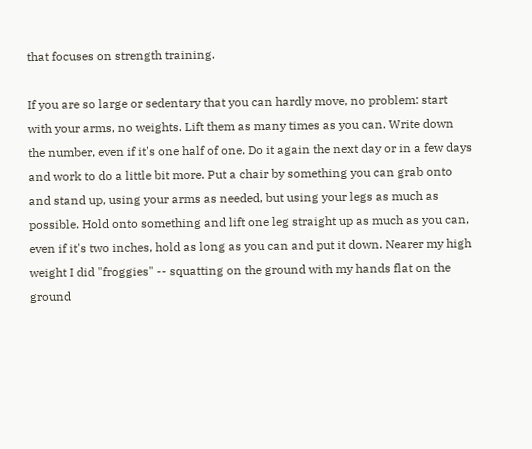that focuses on strength training.

If you are so large or sedentary that you can hardly move, no problem: start with your arms, no weights. Lift them as many times as you can. Write down the number, even if it's one half of one. Do it again the next day or in a few days and work to do a little bit more. Put a chair by something you can grab onto and stand up, using your arms as needed, but using your legs as much as possible. Hold onto something and lift one leg straight up as much as you can, even if it's two inches, hold as long as you can and put it down. Nearer my high weight I did "froggies" -- squatting on the ground with my hands flat on the ground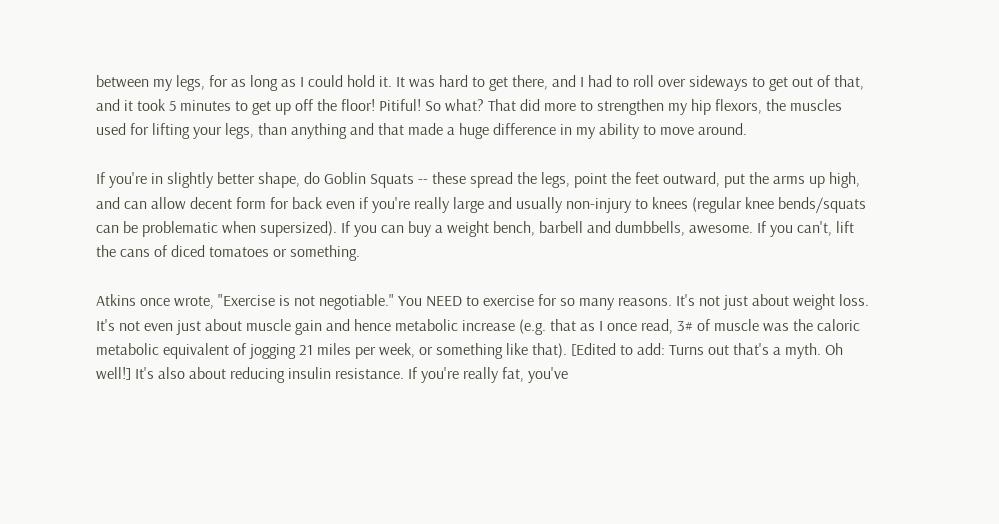between my legs, for as long as I could hold it. It was hard to get there, and I had to roll over sideways to get out of that, and it took 5 minutes to get up off the floor! Pitiful! So what? That did more to strengthen my hip flexors, the muscles used for lifting your legs, than anything and that made a huge difference in my ability to move around.

If you're in slightly better shape, do Goblin Squats -- these spread the legs, point the feet outward, put the arms up high, and can allow decent form for back even if you're really large and usually non-injury to knees (regular knee bends/squats can be problematic when supersized). If you can buy a weight bench, barbell and dumbbells, awesome. If you can't, lift the cans of diced tomatoes or something.

Atkins once wrote, "Exercise is not negotiable." You NEED to exercise for so many reasons. It's not just about weight loss. It's not even just about muscle gain and hence metabolic increase (e.g. that as I once read, 3# of muscle was the caloric metabolic equivalent of jogging 21 miles per week, or something like that). [Edited to add: Turns out that's a myth. Oh well!] It's also about reducing insulin resistance. If you're really fat, you've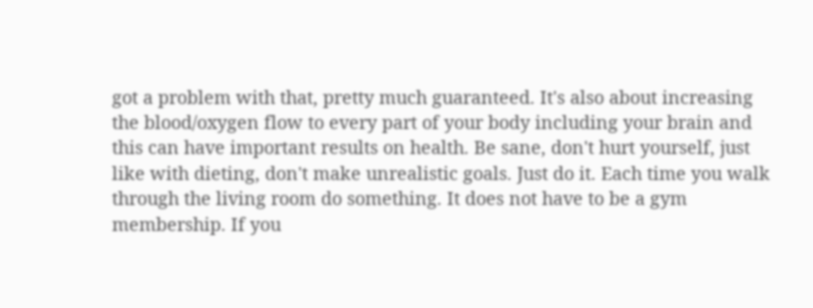got a problem with that, pretty much guaranteed. It's also about increasing the blood/oxygen flow to every part of your body including your brain and this can have important results on health. Be sane, don't hurt yourself, just like with dieting, don't make unrealistic goals. Just do it. Each time you walk through the living room do something. It does not have to be a gym membership. If you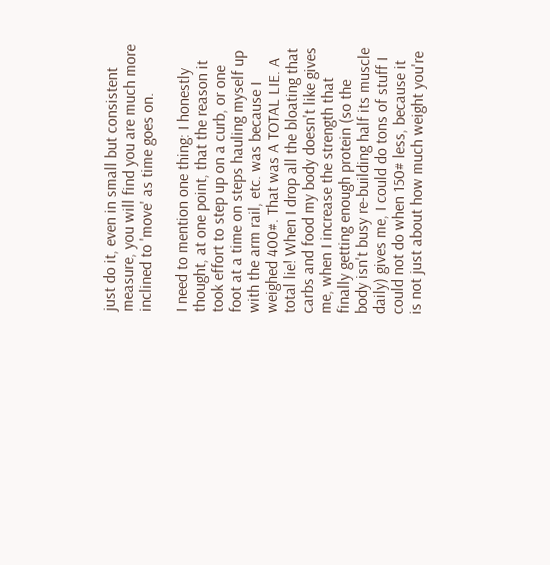just do it, even in small but consistent measure, you will find you are much more inclined to 'move' as time goes on.

I need to mention one thing: I honestly thought, at one point, that the reason it took effort to step up on a curb, or one foot at a time on steps hauling myself up with the arm rail, etc. was because I weighed 400#. That was A TOTAL LIE. A total lie! When I drop all the bloating that carbs and food my body doesn't like gives me, when I increase the strength that finally getting enough protein (so the body isn't busy re-building half its muscle daily) gives me, I could do tons of stuff I could not do when 150# less, because it is not just about how much weight you're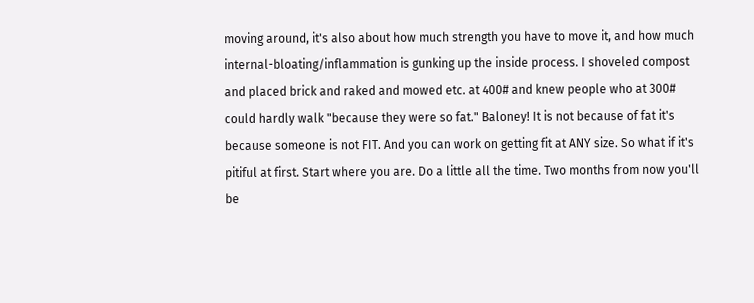moving around, it's also about how much strength you have to move it, and how much internal-bloating/inflammation is gunking up the inside process. I shoveled compost and placed brick and raked and mowed etc. at 400# and knew people who at 300# could hardly walk "because they were so fat." Baloney! It is not because of fat it's because someone is not FIT. And you can work on getting fit at ANY size. So what if it's pitiful at first. Start where you are. Do a little all the time. Two months from now you'll be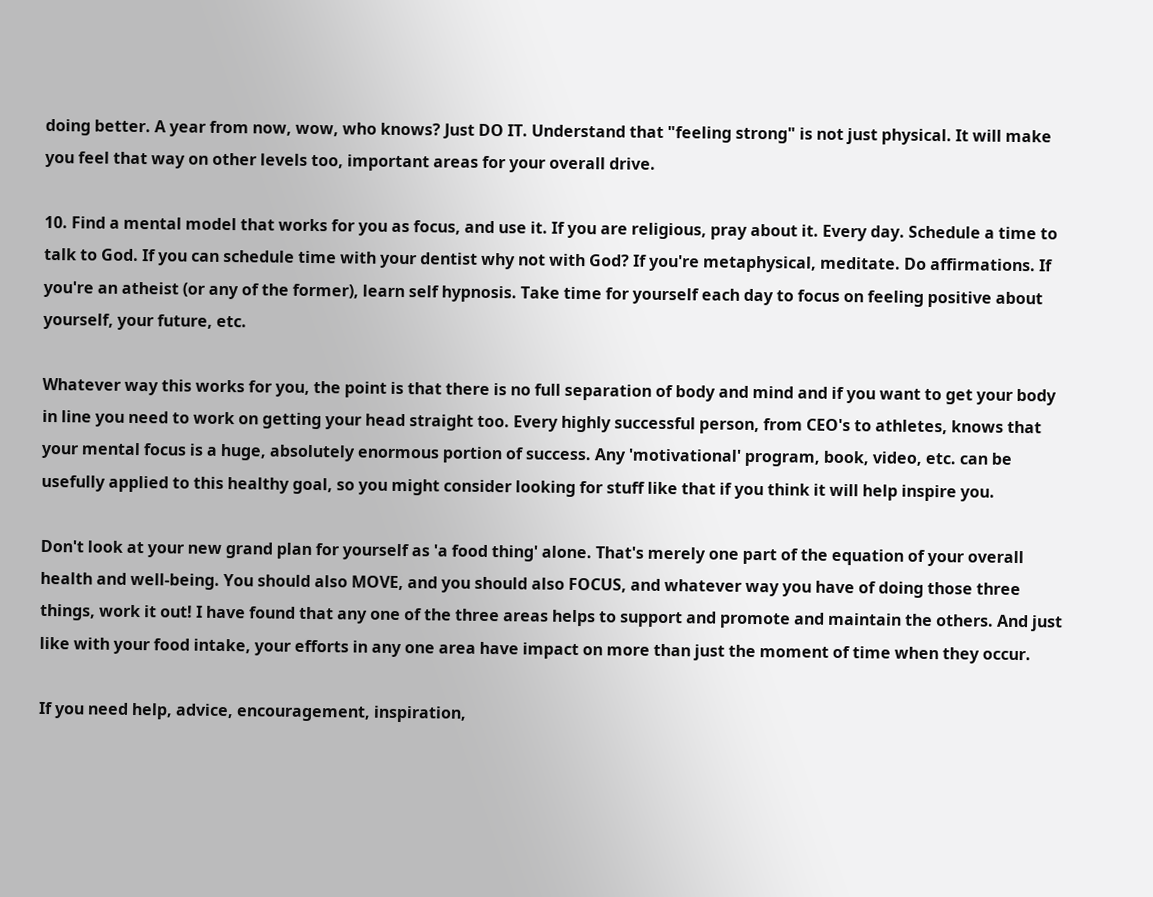doing better. A year from now, wow, who knows? Just DO IT. Understand that "feeling strong" is not just physical. It will make you feel that way on other levels too, important areas for your overall drive.

10. Find a mental model that works for you as focus, and use it. If you are religious, pray about it. Every day. Schedule a time to talk to God. If you can schedule time with your dentist why not with God? If you're metaphysical, meditate. Do affirmations. If you're an atheist (or any of the former), learn self hypnosis. Take time for yourself each day to focus on feeling positive about yourself, your future, etc.

Whatever way this works for you, the point is that there is no full separation of body and mind and if you want to get your body in line you need to work on getting your head straight too. Every highly successful person, from CEO's to athletes, knows that your mental focus is a huge, absolutely enormous portion of success. Any 'motivational' program, book, video, etc. can be usefully applied to this healthy goal, so you might consider looking for stuff like that if you think it will help inspire you.

Don't look at your new grand plan for yourself as 'a food thing' alone. That's merely one part of the equation of your overall health and well-being. You should also MOVE, and you should also FOCUS, and whatever way you have of doing those three things, work it out! I have found that any one of the three areas helps to support and promote and maintain the others. And just like with your food intake, your efforts in any one area have impact on more than just the moment of time when they occur.

If you need help, advice, encouragement, inspiration,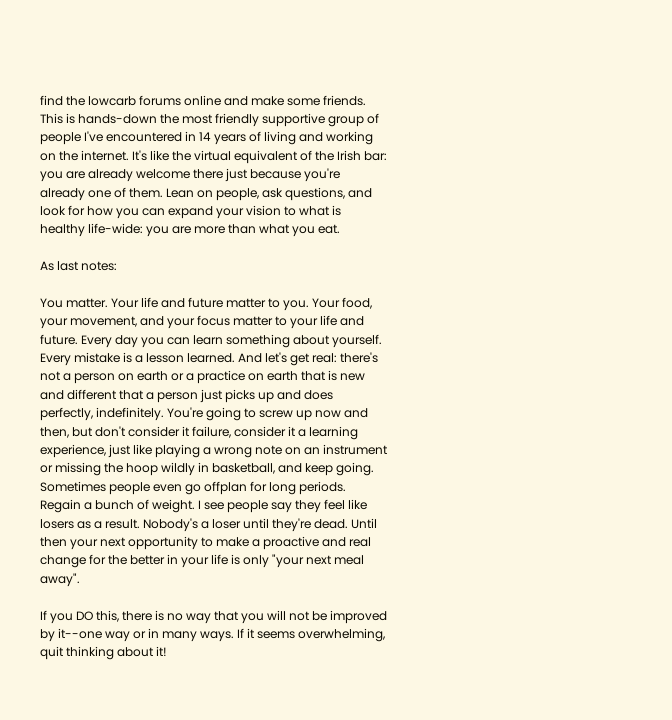find the lowcarb forums online and make some friends. This is hands-down the most friendly supportive group of people I've encountered in 14 years of living and working on the internet. It's like the virtual equivalent of the Irish bar: you are already welcome there just because you're already one of them. Lean on people, ask questions, and look for how you can expand your vision to what is healthy life-wide: you are more than what you eat.

As last notes:

You matter. Your life and future matter to you. Your food, your movement, and your focus matter to your life and future. Every day you can learn something about yourself. Every mistake is a lesson learned. And let's get real: there's not a person on earth or a practice on earth that is new and different that a person just picks up and does perfectly, indefinitely. You're going to screw up now and then, but don't consider it failure, consider it a learning experience, just like playing a wrong note on an instrument or missing the hoop wildly in basketball, and keep going. Sometimes people even go offplan for long periods. Regain a bunch of weight. I see people say they feel like losers as a result. Nobody's a loser until they're dead. Until then your next opportunity to make a proactive and real change for the better in your life is only "your next meal away".

If you DO this, there is no way that you will not be improved by it--one way or in many ways. If it seems overwhelming, quit thinking about it!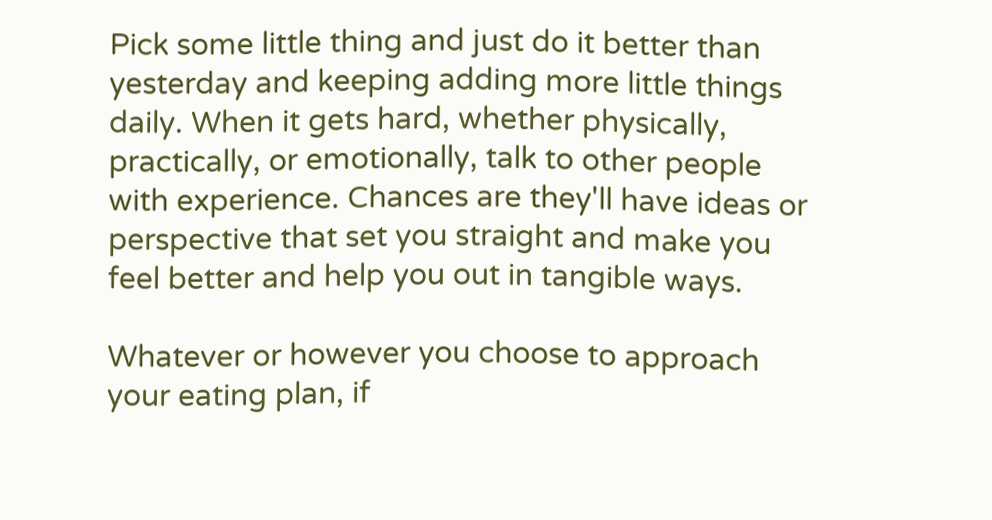Pick some little thing and just do it better than yesterday and keeping adding more little things daily. When it gets hard, whether physically, practically, or emotionally, talk to other people with experience. Chances are they'll have ideas or perspective that set you straight and make you feel better and help you out in tangible ways.

Whatever or however you choose to approach your eating plan, if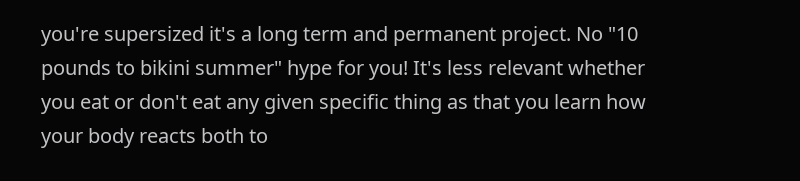you're supersized it's a long term and permanent project. No "10 pounds to bikini summer" hype for you! It's less relevant whether you eat or don't eat any given specific thing as that you learn how your body reacts both to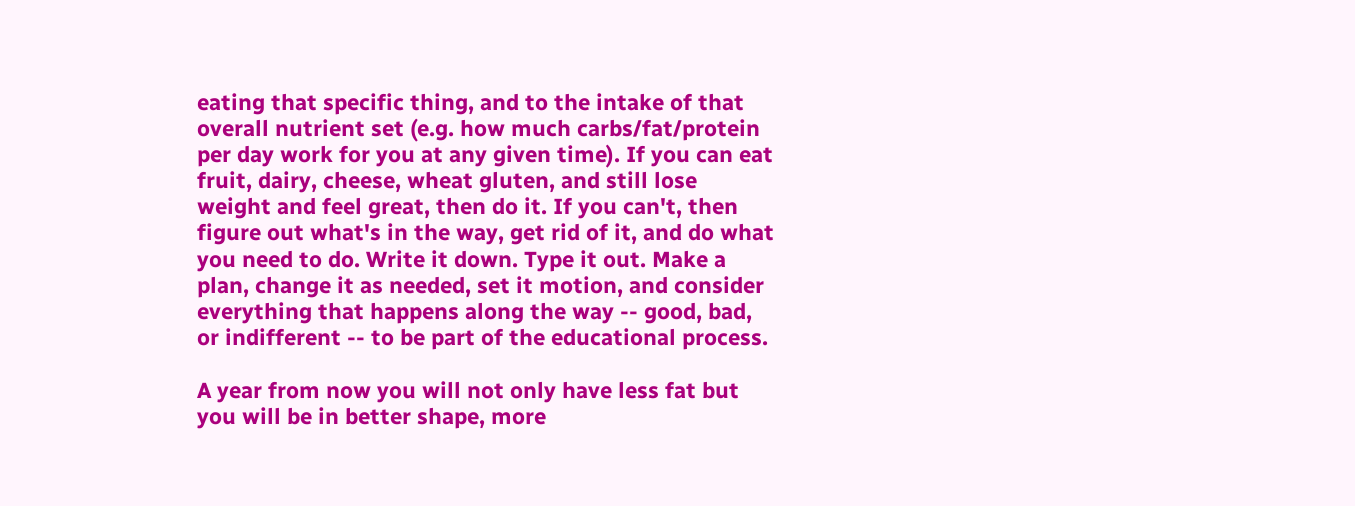eating that specific thing, and to the intake of that overall nutrient set (e.g. how much carbs/fat/protein per day work for you at any given time). If you can eat fruit, dairy, cheese, wheat gluten, and still lose weight and feel great, then do it. If you can't, then figure out what's in the way, get rid of it, and do what you need to do. Write it down. Type it out. Make a plan, change it as needed, set it motion, and consider everything that happens along the way -- good, bad, or indifferent -- to be part of the educational process.

A year from now you will not only have less fat but you will be in better shape, more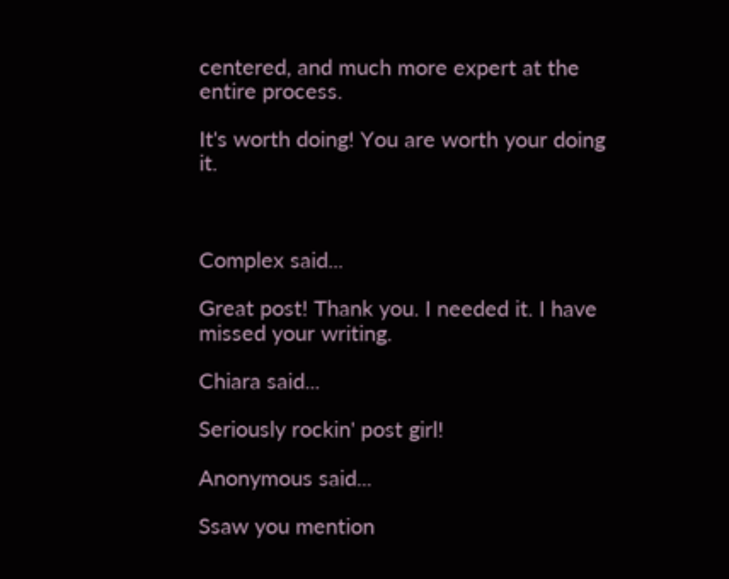centered, and much more expert at the entire process.

It's worth doing! You are worth your doing it.



Complex said...

Great post! Thank you. I needed it. I have missed your writing.

Chiara said...

Seriously rockin' post girl!

Anonymous said...

Ssaw you mention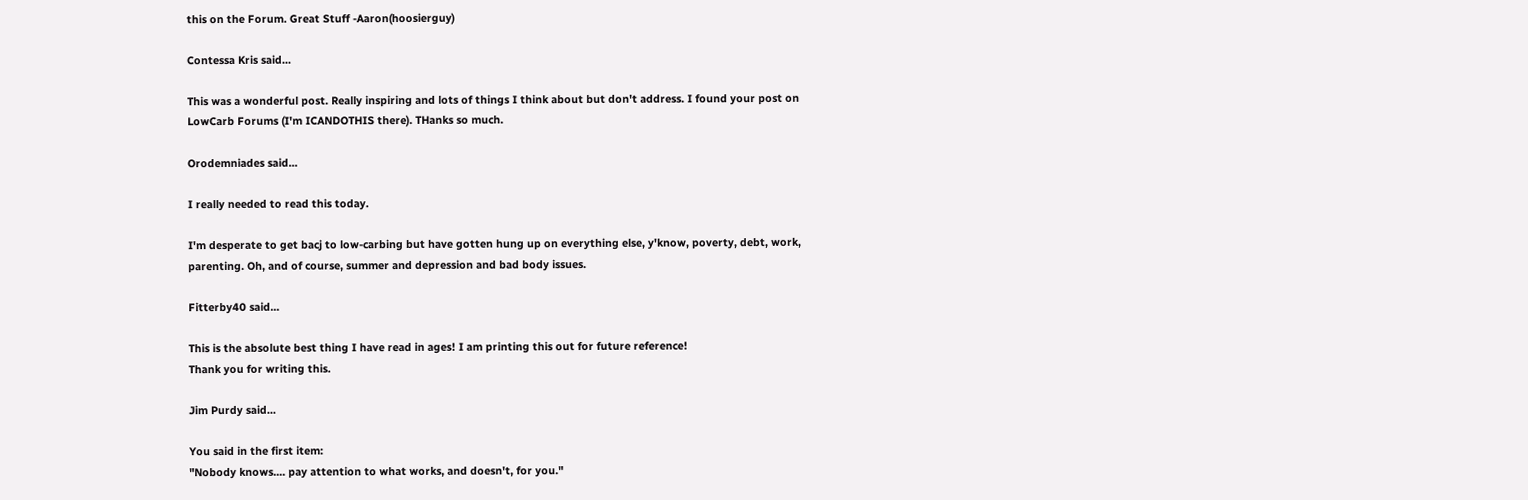this on the Forum. Great Stuff -Aaron(hoosierguy)

Contessa Kris said...

This was a wonderful post. Really inspiring and lots of things I think about but don't address. I found your post on LowCarb Forums (I'm ICANDOTHIS there). THanks so much.

Orodemniades said...

I really needed to read this today.

I'm desperate to get bacj to low-carbing but have gotten hung up on everything else, y'know, poverty, debt, work, parenting. Oh, and of course, summer and depression and bad body issues.

Fitterby40 said...

This is the absolute best thing I have read in ages! I am printing this out for future reference!
Thank you for writing this.

Jim Purdy said...

You said in the first item:
"Nobody knows.... pay attention to what works, and doesn't, for you."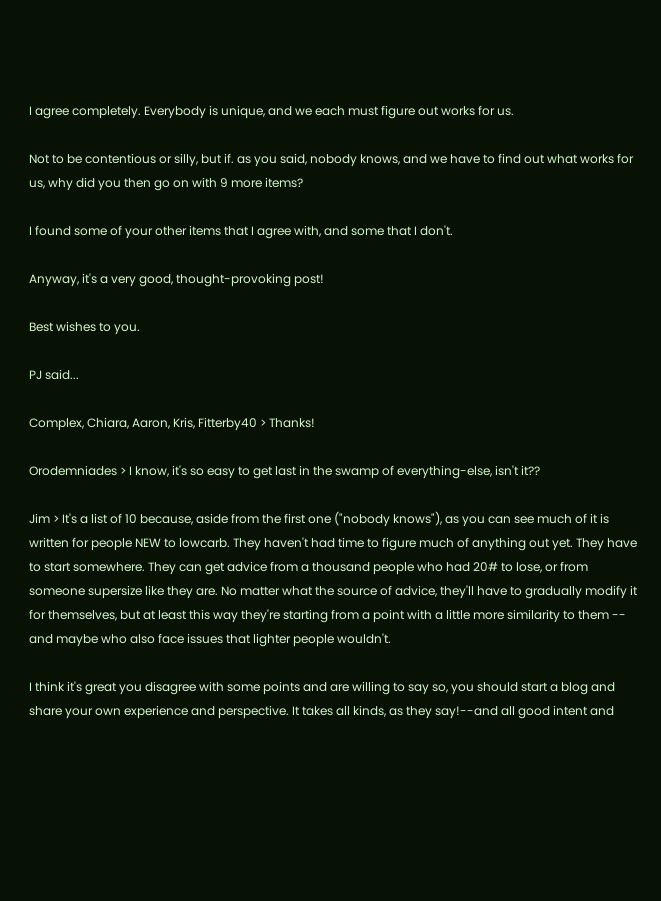I agree completely. Everybody is unique, and we each must figure out works for us.

Not to be contentious or silly, but if. as you said, nobody knows, and we have to find out what works for us, why did you then go on with 9 more items?

I found some of your other items that I agree with, and some that I don't.

Anyway, it's a very good, thought-provoking post!

Best wishes to you.

PJ said...

Complex, Chiara, Aaron, Kris, Fitterby40 > Thanks!

Orodemniades > I know, it's so easy to get last in the swamp of everything-else, isn't it??

Jim > It's a list of 10 because, aside from the first one ("nobody knows"), as you can see much of it is written for people NEW to lowcarb. They haven't had time to figure much of anything out yet. They have to start somewhere. They can get advice from a thousand people who had 20# to lose, or from someone supersize like they are. No matter what the source of advice, they'll have to gradually modify it for themselves, but at least this way they're starting from a point with a little more similarity to them -- and maybe who also face issues that lighter people wouldn't.

I think it's great you disagree with some points and are willing to say so, you should start a blog and share your own experience and perspective. It takes all kinds, as they say!--and all good intent and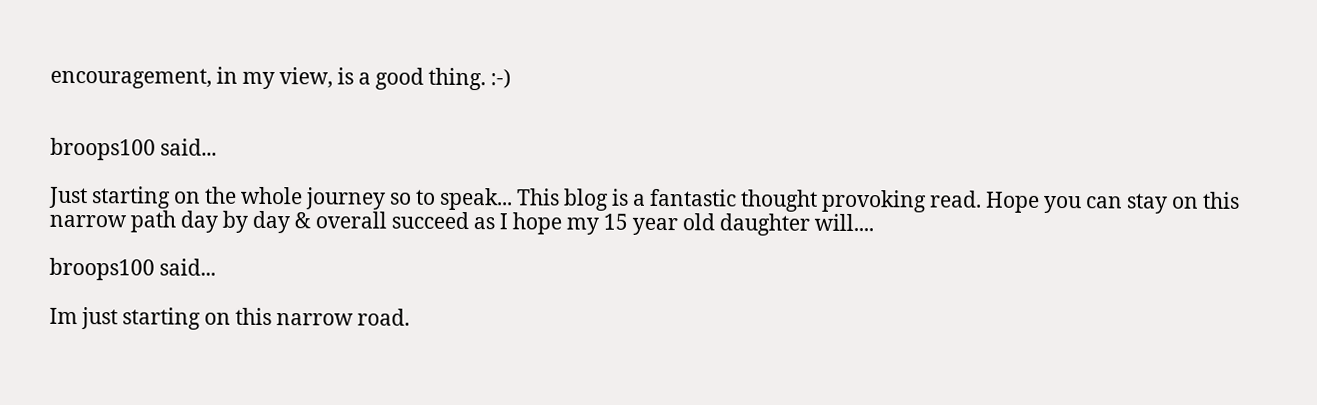encouragement, in my view, is a good thing. :-)


broops100 said...

Just starting on the whole journey so to speak... This blog is a fantastic thought provoking read. Hope you can stay on this narrow path day by day & overall succeed as I hope my 15 year old daughter will....

broops100 said...

Im just starting on this narrow road.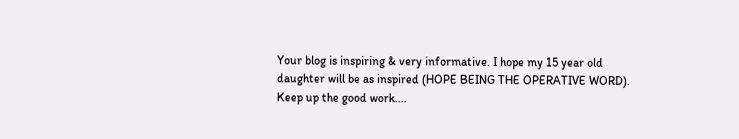Your blog is inspiring & very informative. I hope my 15 year old daughter will be as inspired (HOPE BEING THE OPERATIVE WORD). Keep up the good work....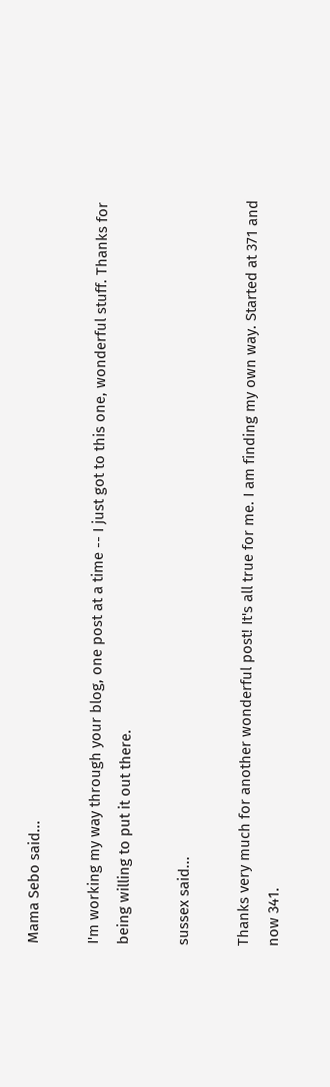Mama Sebo said...

I'm working my way through your blog, one post at a time -- I just got to this one, wonderful stuff. Thanks for being willing to put it out there.

sussex said...

Thanks very much for another wonderful post! It's all true for me. I am finding my own way. Started at 371 and now 341.